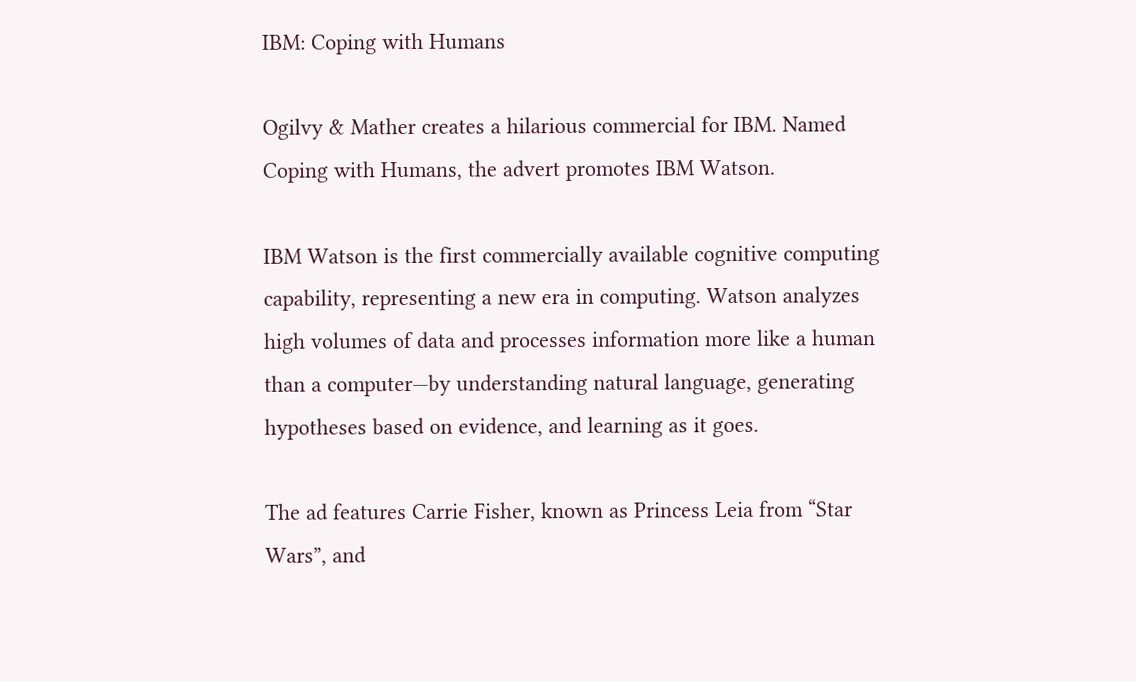IBM: Coping with Humans

Ogilvy & Mather creates a hilarious commercial for IBM. Named Coping with Humans, the advert promotes IBM Watson.

IBM Watson is the first commercially available cognitive computing capability, representing a new era in computing. Watson analyzes high volumes of data and processes information more like a human than a computer—by understanding natural language, generating hypotheses based on evidence, and learning as it goes.

The ad features Carrie Fisher, known as Princess Leia from “Star Wars”, and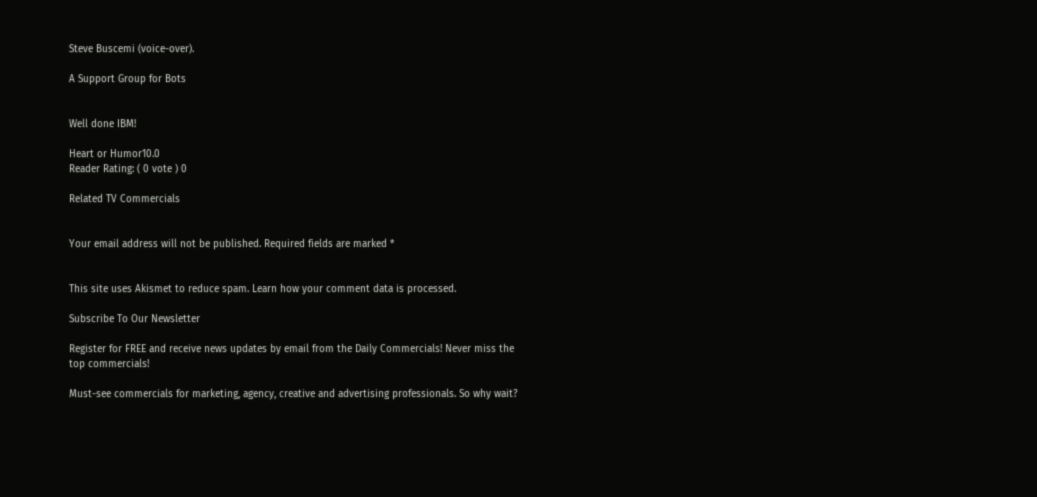Steve Buscemi (voice-over).

A Support Group for Bots


Well done IBM!

Heart or Humor10.0
Reader Rating: ( 0 vote ) 0

Related TV Commercials


Your email address will not be published. Required fields are marked *


This site uses Akismet to reduce spam. Learn how your comment data is processed.

Subscribe To Our Newsletter

Register for FREE and receive news updates by email from the Daily Commercials! Never miss the top commercials!

Must-see commercials for marketing, agency, creative and advertising professionals. So why wait?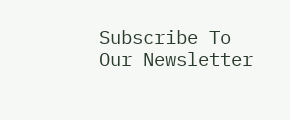Subscribe To Our Newsletter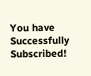You have Successfully Subscribed!